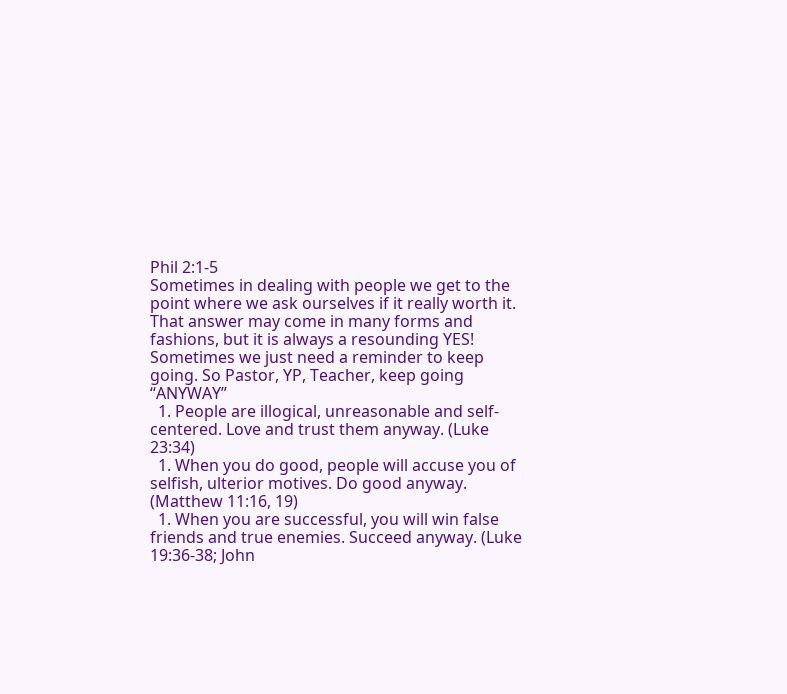Phil 2:1-5
Sometimes in dealing with people we get to the point where we ask ourselves if it really worth it. That answer may come in many forms and fashions, but it is always a resounding YES! Sometimes we just need a reminder to keep going. So Pastor, YP, Teacher, keep going “ANYWAY”
  1. People are illogical, unreasonable and self-centered. Love and trust them anyway. (Luke 23:34)
  1. When you do good, people will accuse you of selfish, ulterior motives. Do good anyway. (Matthew 11:16, 19)
  1. When you are successful, you will win false friends and true enemies. Succeed anyway. (Luke 19:36-38; John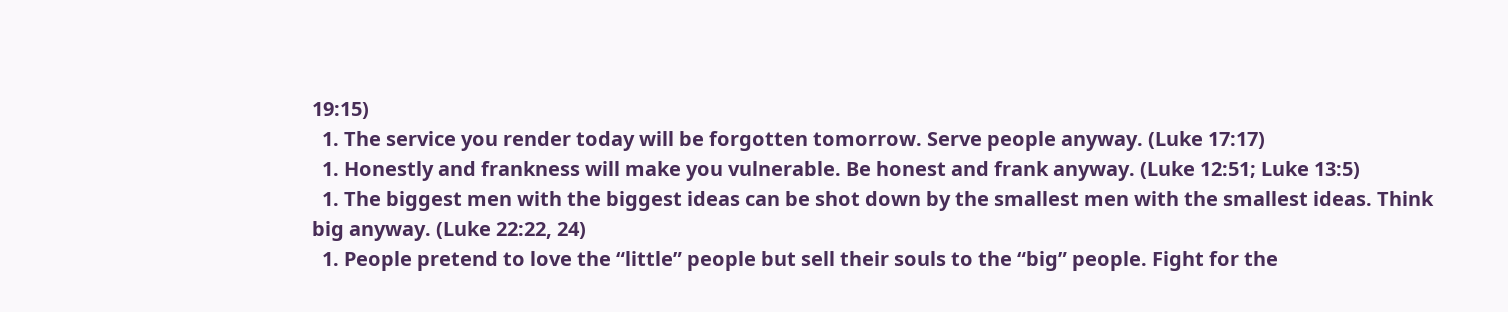19:15)
  1. The service you render today will be forgotten tomorrow. Serve people anyway. (Luke 17:17)
  1. Honestly and frankness will make you vulnerable. Be honest and frank anyway. (Luke 12:51; Luke 13:5)
  1. The biggest men with the biggest ideas can be shot down by the smallest men with the smallest ideas. Think big anyway. (Luke 22:22, 24)
  1. People pretend to love the “little” people but sell their souls to the “big” people. Fight for the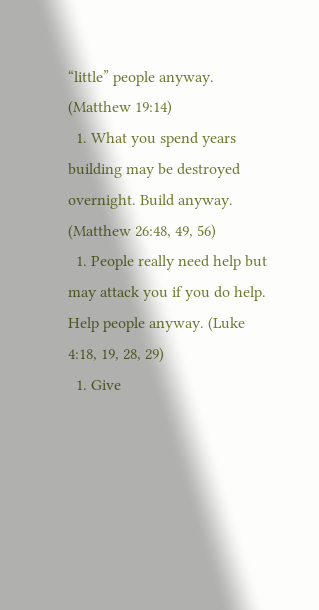“little” people anyway. (Matthew 19:14)
  1. What you spend years building may be destroyed overnight. Build anyway. (Matthew 26:48, 49, 56)
  1. People really need help but may attack you if you do help. Help people anyway. (Luke 4:18, 19, 28, 29)
  1. Give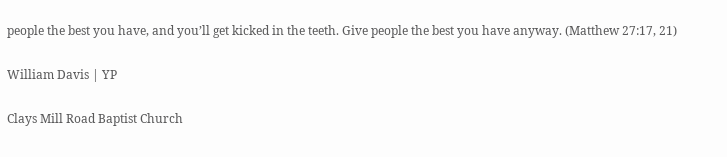people the best you have, and you’ll get kicked in the teeth. Give people the best you have anyway. (Matthew 27:17, 21)

William Davis | YP

Clays Mill Road Baptist Church